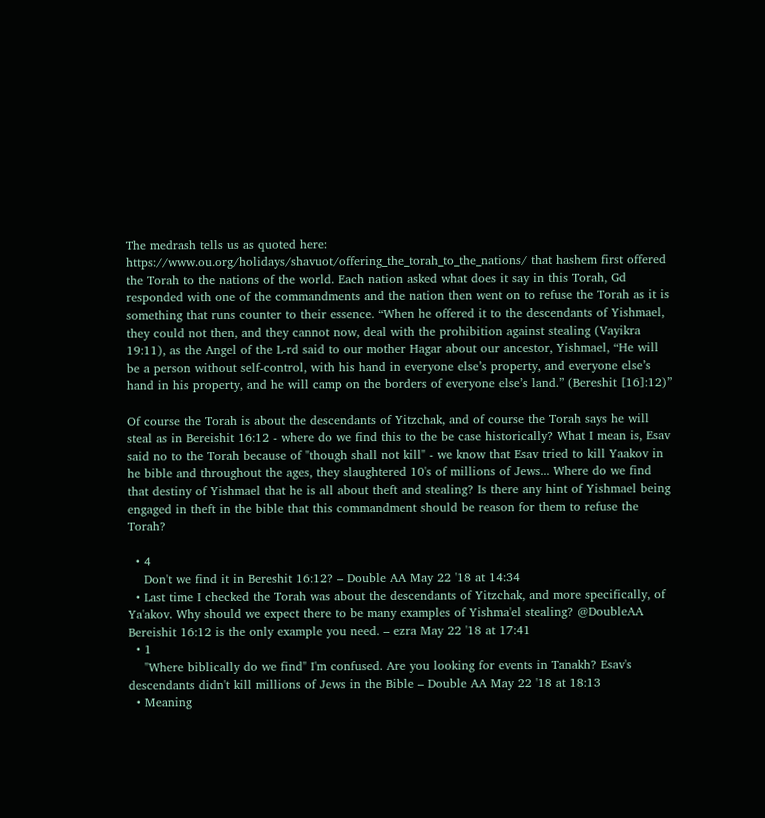The medrash tells us as quoted here: https://www.ou.org/holidays/shavuot/offering_the_torah_to_the_nations/ that hashem first offered the Torah to the nations of the world. Each nation asked what does it say in this Torah, Gd responded with one of the commandments and the nation then went on to refuse the Torah as it is something that runs counter to their essence. “When he offered it to the descendants of Yishmael, they could not then, and they cannot now, deal with the prohibition against stealing (Vayikra 19:11), as the Angel of the L-rd said to our mother Hagar about our ancestor, Yishmael, “He will be a person without self-control, with his hand in everyone else’s property, and everyone else’s hand in his property, and he will camp on the borders of everyone else’s land.” (Bereshit [16]:12)”

Of course the Torah is about the descendants of Yitzchak, and of course the Torah says he will steal as in Bereishit 16:12 - where do we find this to the be case historically? What I mean is, Esav said no to the Torah because of "though shall not kill" - we know that Esav tried to kill Yaakov in he bible and throughout the ages, they slaughtered 10's of millions of Jews... Where do we find that destiny of Yishmael that he is all about theft and stealing? Is there any hint of Yishmael being engaged in theft in the bible that this commandment should be reason for them to refuse the Torah?

  • 4
    Don't we find it in Bereshit 16:12? – Double AA May 22 '18 at 14:34
  • Last time I checked the Torah was about the descendants of Yitzchak, and more specifically, of Ya'akov. Why should we expect there to be many examples of Yishma'el stealing? @DoubleAA Bereishit 16:12 is the only example you need. – ezra May 22 '18 at 17:41
  • 1
    "Where biblically do we find" I'm confused. Are you looking for events in Tanakh? Esav's descendants didn't kill millions of Jews in the Bible – Double AA May 22 '18 at 18:13
  • Meaning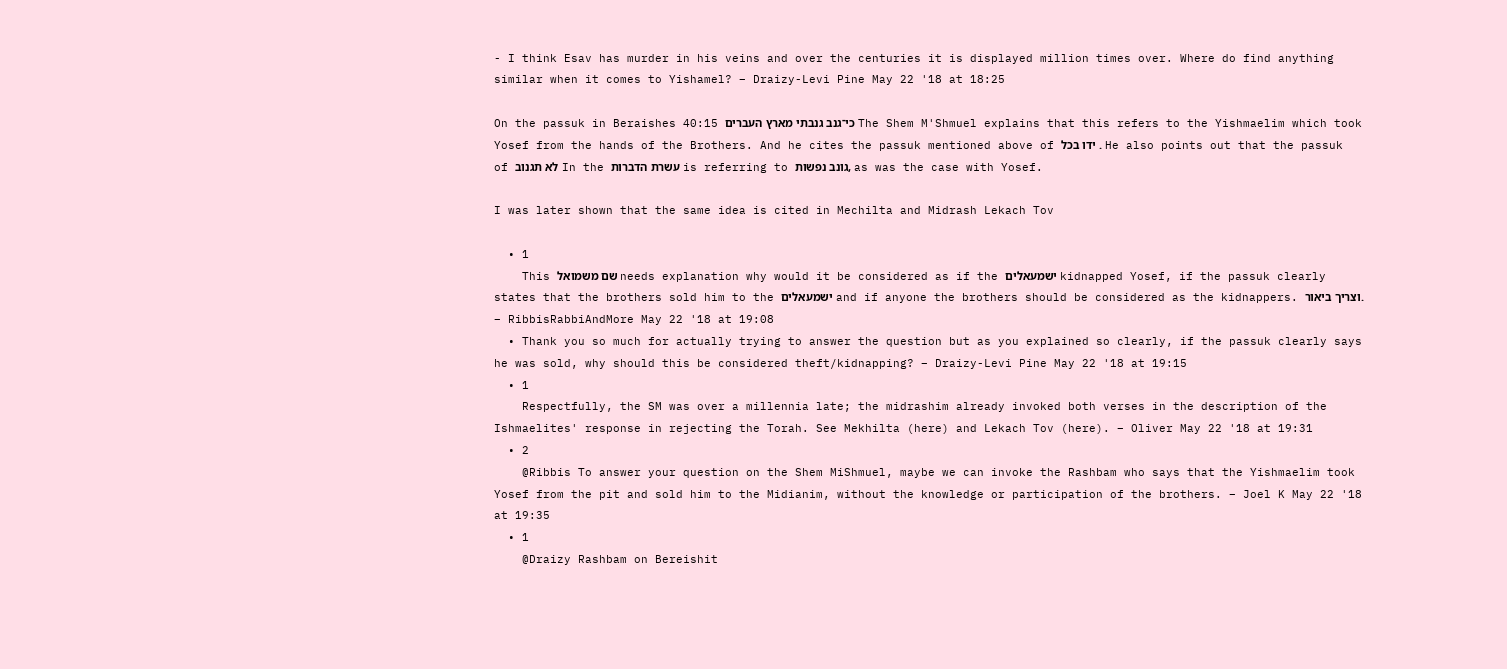- I think Esav has murder in his veins and over the centuries it is displayed million times over. Where do find anything similar when it comes to Yishamel? – Draizy-Levi Pine May 22 '18 at 18:25

On the passuk in Beraishes 40:15 כי־גנב גנבתי מארץ העברים The Shem M'Shmuel explains that this refers to the Yishmaelim which took Yosef from the hands of the Brothers. And he cites the passuk mentioned above of ידו בכל . He also points out that the passuk of לא תגנוב In the עשרת הדברות is referring to גונב נפשות, as was the case with Yosef.

I was later shown that the same idea is cited in Mechilta and Midrash Lekach Tov

  • 1
    This שם משמואל needs explanation why would it be considered as if the ישמעאלים kidnapped Yosef, if the passuk clearly states that the brothers sold him to the ישמעאלים and if anyone the brothers should be considered as the kidnappers. וצריך ביאור. – RibbisRabbiAndMore May 22 '18 at 19:08
  • Thank you so much for actually trying to answer the question but as you explained so clearly, if the passuk clearly says he was sold, why should this be considered theft/kidnapping? – Draizy-Levi Pine May 22 '18 at 19:15
  • 1
    Respectfully, the SM was over a millennia late; the midrashim already invoked both verses in the description of the Ishmaelites' response in rejecting the Torah. See Mekhilta (here) and Lekach Tov (here). – Oliver May 22 '18 at 19:31
  • 2
    @Ribbis To answer your question on the Shem MiShmuel, maybe we can invoke the Rashbam who says that the Yishmaelim took Yosef from the pit and sold him to the Midianim, without the knowledge or participation of the brothers. – Joel K May 22 '18 at 19:35
  • 1
    @Draizy Rashbam on Bereishit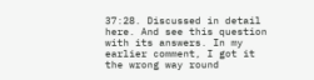37:28. Discussed in detail here. And see this question with its answers. In my earlier comment, I got it the wrong way round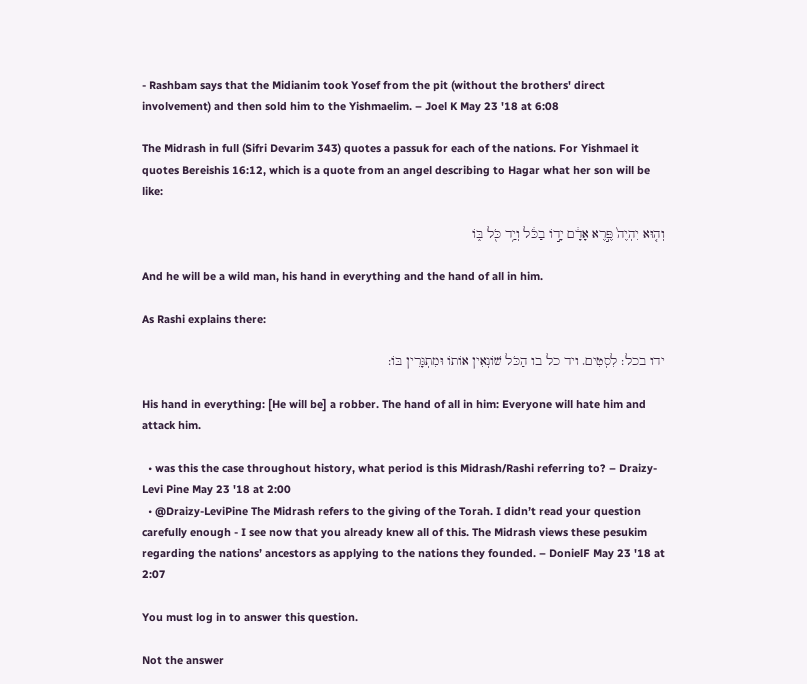- Rashbam says that the Midianim took Yosef from the pit (without the brothers' direct involvement) and then sold him to the Yishmaelim. – Joel K May 23 '18 at 6:08

The Midrash in full (Sifri Devarim 343) quotes a passuk for each of the nations. For Yishmael it quotes Bereishis 16:12, which is a quote from an angel describing to Hagar what her son will be like:

וְה֤וּא יִהְיֶה֙ פֶּ֣רֶא אָדָ֔ם יָד֣וֹ בַכֹּ֔ל וְיַ֥ד כֹּ֖ל בּ֑וֹ

And he will be a wild man, his hand in everything and the hand of all in him.

As Rashi explains there:

ידו בכל: לִסְטִים. ויד כל בו הַכֹּל שׁוֹנְאִין אוֹתוֹ וּמִתְגָּרִין בּוֹ:

His hand in everything: [He will be] a robber. The hand of all in him: Everyone will hate him and attack him.

  • was this the case throughout history, what period is this Midrash/Rashi referring to? – Draizy-Levi Pine May 23 '18 at 2:00
  • @Draizy-LeviPine The Midrash refers to the giving of the Torah. I didn’t read your question carefully enough - I see now that you already knew all of this. The Midrash views these pesukim regarding the nations’ ancestors as applying to the nations they founded. – DonielF May 23 '18 at 2:07

You must log in to answer this question.

Not the answer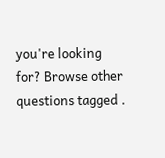you're looking for? Browse other questions tagged .